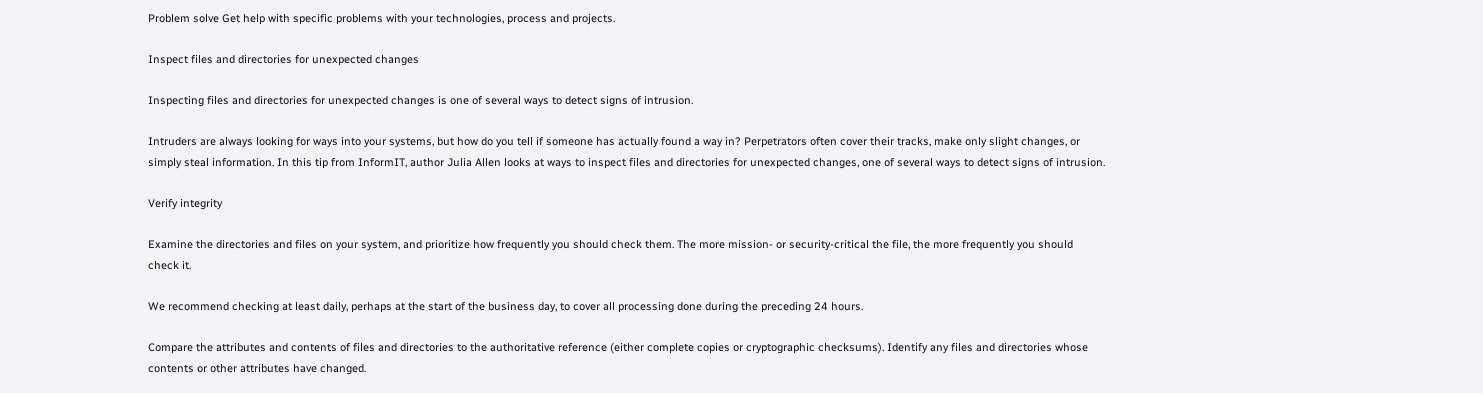Problem solve Get help with specific problems with your technologies, process and projects.

Inspect files and directories for unexpected changes

Inspecting files and directories for unexpected changes is one of several ways to detect signs of intrusion.

Intruders are always looking for ways into your systems, but how do you tell if someone has actually found a way in? Perpetrators often cover their tracks, make only slight changes, or simply steal information. In this tip from InformIT, author Julia Allen looks at ways to inspect files and directories for unexpected changes, one of several ways to detect signs of intrusion.

Verify integrity

Examine the directories and files on your system, and prioritize how frequently you should check them. The more mission- or security-critical the file, the more frequently you should check it.

We recommend checking at least daily, perhaps at the start of the business day, to cover all processing done during the preceding 24 hours.

Compare the attributes and contents of files and directories to the authoritative reference (either complete copies or cryptographic checksums). Identify any files and directories whose contents or other attributes have changed.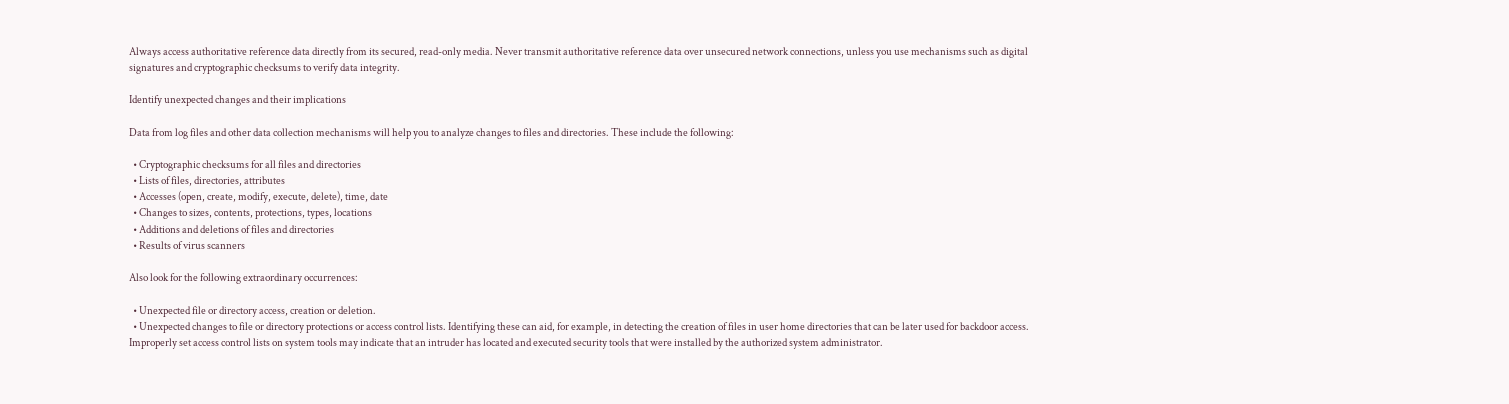Always access authoritative reference data directly from its secured, read-only media. Never transmit authoritative reference data over unsecured network connections, unless you use mechanisms such as digital signatures and cryptographic checksums to verify data integrity.

Identify unexpected changes and their implications

Data from log files and other data collection mechanisms will help you to analyze changes to files and directories. These include the following:

  • Cryptographic checksums for all files and directories
  • Lists of files, directories, attributes
  • Accesses (open, create, modify, execute, delete), time, date
  • Changes to sizes, contents, protections, types, locations
  • Additions and deletions of files and directories
  • Results of virus scanners

Also look for the following extraordinary occurrences:

  • Unexpected file or directory access, creation or deletion.
  • Unexpected changes to file or directory protections or access control lists. Identifying these can aid, for example, in detecting the creation of files in user home directories that can be later used for backdoor access. Improperly set access control lists on system tools may indicate that an intruder has located and executed security tools that were installed by the authorized system administrator.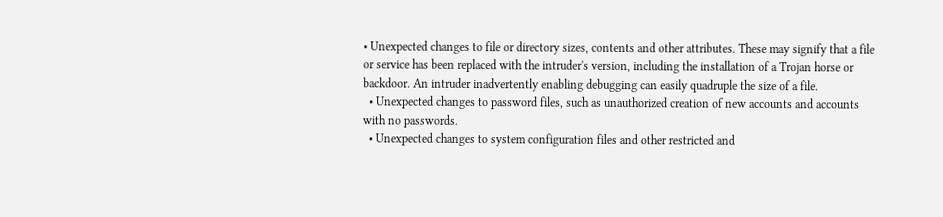• Unexpected changes to file or directory sizes, contents and other attributes. These may signify that a file or service has been replaced with the intruder's version, including the installation of a Trojan horse or backdoor. An intruder inadvertently enabling debugging can easily quadruple the size of a file.
  • Unexpected changes to password files, such as unauthorized creation of new accounts and accounts with no passwords.
  • Unexpected changes to system configuration files and other restricted and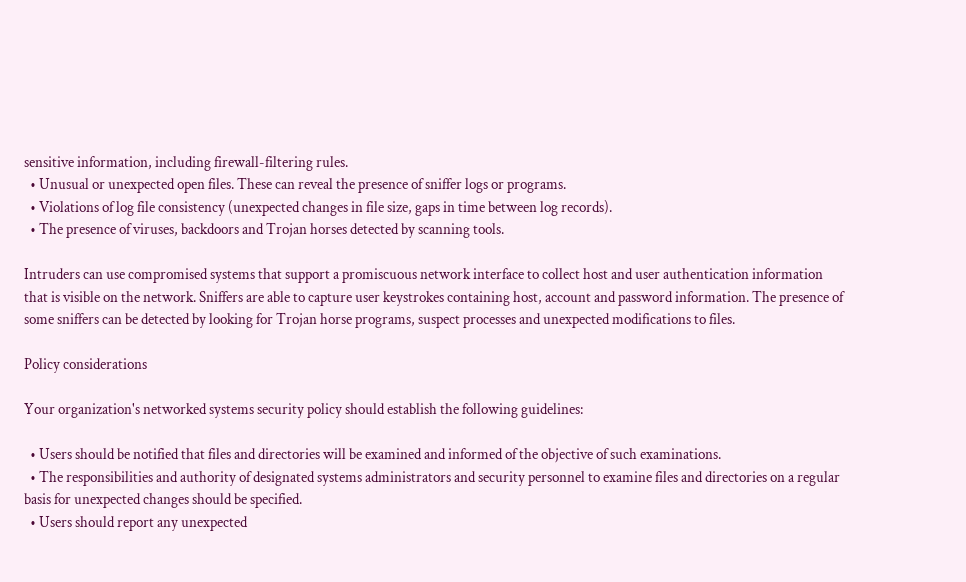sensitive information, including firewall-filtering rules.
  • Unusual or unexpected open files. These can reveal the presence of sniffer logs or programs.
  • Violations of log file consistency (unexpected changes in file size, gaps in time between log records).
  • The presence of viruses, backdoors and Trojan horses detected by scanning tools.

Intruders can use compromised systems that support a promiscuous network interface to collect host and user authentication information that is visible on the network. Sniffers are able to capture user keystrokes containing host, account and password information. The presence of some sniffers can be detected by looking for Trojan horse programs, suspect processes and unexpected modifications to files.

Policy considerations

Your organization's networked systems security policy should establish the following guidelines:

  • Users should be notified that files and directories will be examined and informed of the objective of such examinations.
  • The responsibilities and authority of designated systems administrators and security personnel to examine files and directories on a regular basis for unexpected changes should be specified.
  • Users should report any unexpected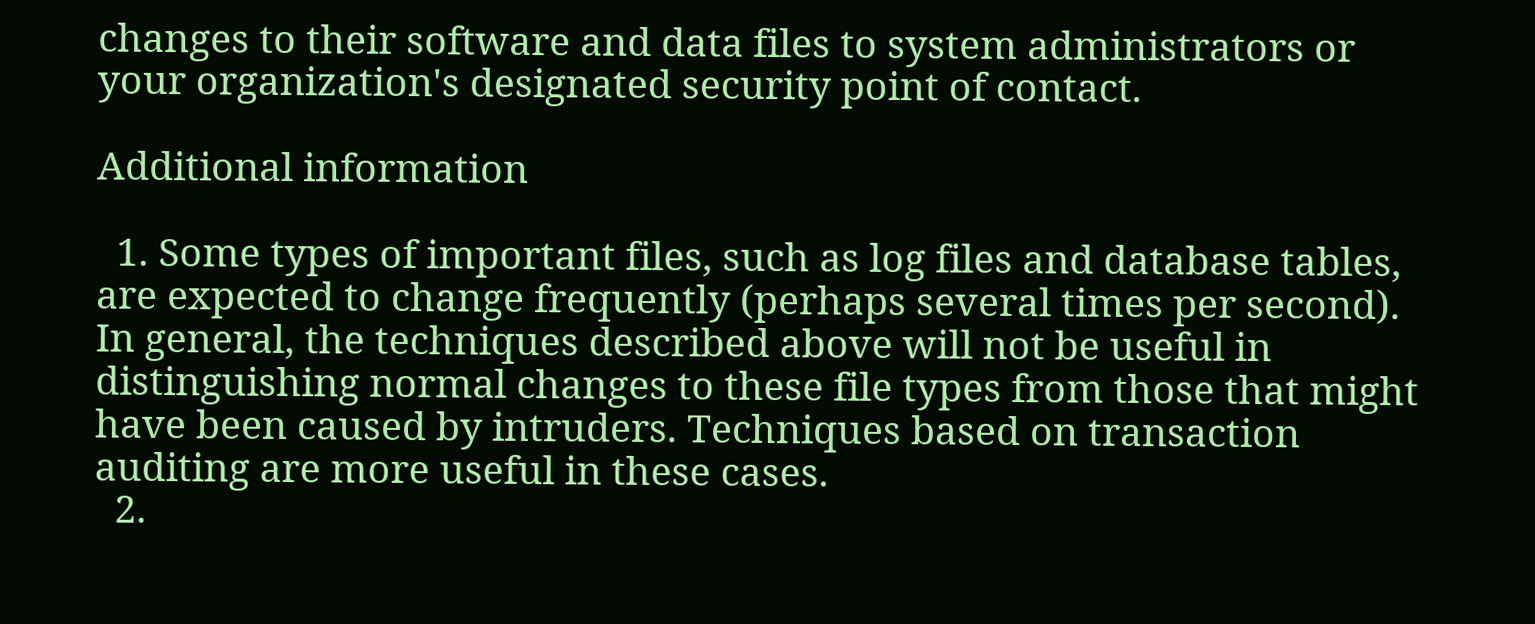changes to their software and data files to system administrators or your organization's designated security point of contact.

Additional information

  1. Some types of important files, such as log files and database tables, are expected to change frequently (perhaps several times per second). In general, the techniques described above will not be useful in distinguishing normal changes to these file types from those that might have been caused by intruders. Techniques based on transaction auditing are more useful in these cases.
  2.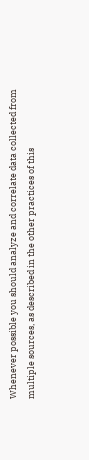Whenever possible you should analyze and correlate data collected from multiple sources, as described in the other practices of this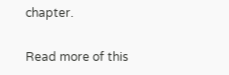chapter.

Read more of this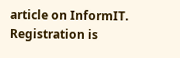article on InformIT. Registration is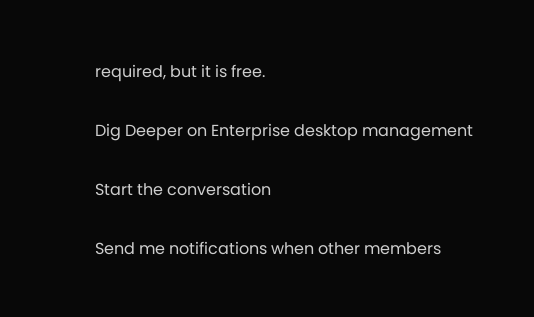required, but it is free.

Dig Deeper on Enterprise desktop management

Start the conversation

Send me notifications when other members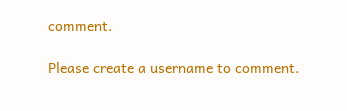comment.

Please create a username to comment.